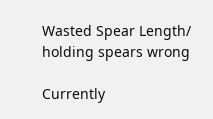Wasted Spear Length/ holding spears wrong

Currently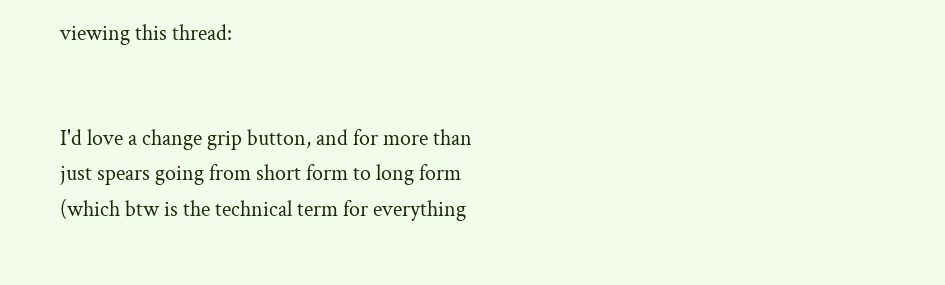viewing this thread:


I'd love a change grip button, and for more than just spears going from short form to long form (which btw is the technical term for everything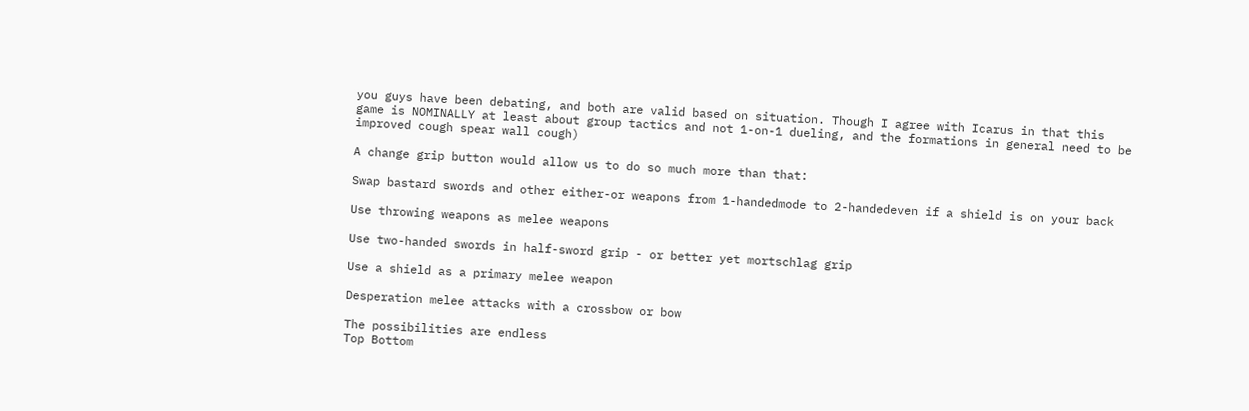you guys have been debating, and both are valid based on situation. Though I agree with Icarus in that this game is NOMINALLY at least about group tactics and not 1-on-1 dueling, and the formations in general need to be improved cough spear wall cough)

A change grip button would allow us to do so much more than that:

Swap bastard swords and other either-or weapons from 1-handedmode to 2-handedeven if a shield is on your back

Use throwing weapons as melee weapons

Use two-handed swords in half-sword grip - or better yet mortschlag grip

Use a shield as a primary melee weapon

Desperation melee attacks with a crossbow or bow

The possibilities are endless
Top Bottom